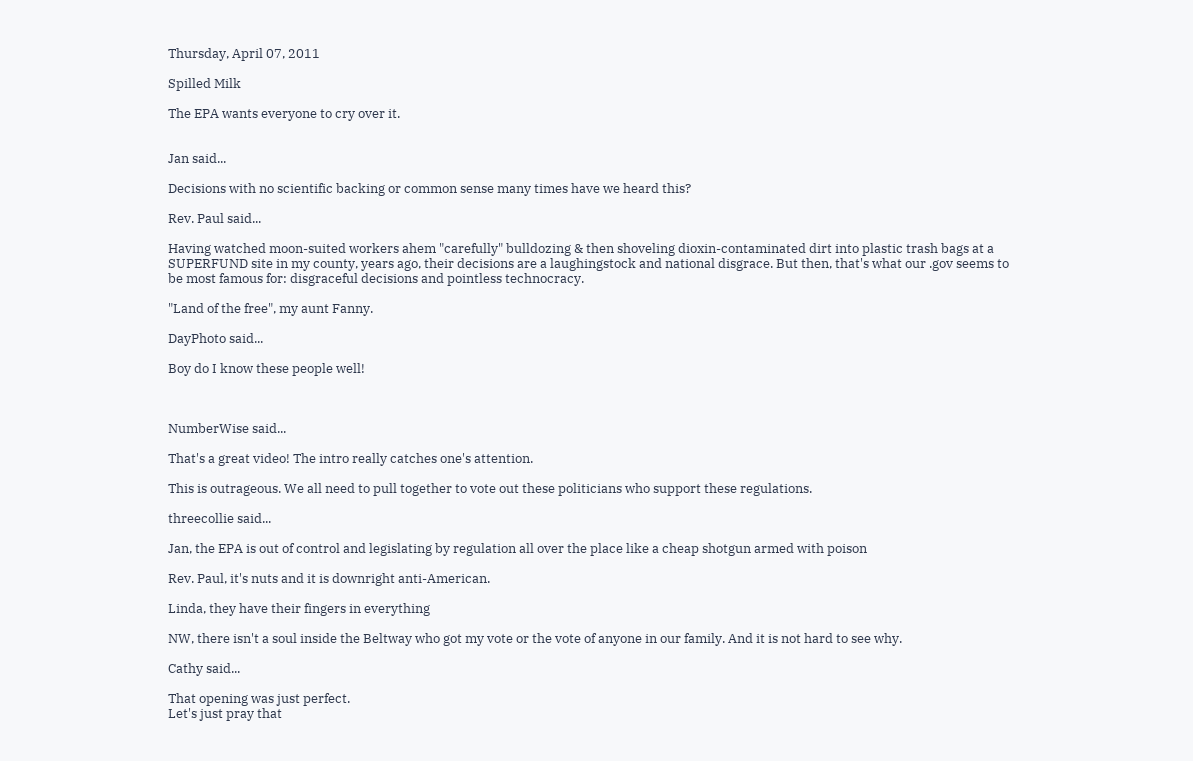Thursday, April 07, 2011

Spilled Milk

The EPA wants everyone to cry over it.


Jan said...

Decisions with no scientific backing or common sense many times have we heard this?

Rev. Paul said...

Having watched moon-suited workers ahem "carefully" bulldozing & then shoveling dioxin-contaminated dirt into plastic trash bags at a SUPERFUND site in my county, years ago, their decisions are a laughingstock and national disgrace. But then, that's what our .gov seems to be most famous for: disgraceful decisions and pointless technocracy.

"Land of the free", my aunt Fanny.

DayPhoto said...

Boy do I know these people well!



NumberWise said...

That's a great video! The intro really catches one's attention.

This is outrageous. We all need to pull together to vote out these politicians who support these regulations.

threecollie said...

Jan, the EPA is out of control and legislating by regulation all over the place like a cheap shotgun armed with poison

Rev. Paul, it's nuts and it is downright anti-American.

Linda, they have their fingers in everything

NW, there isn't a soul inside the Beltway who got my vote or the vote of anyone in our family. And it is not hard to see why.

Cathy said...

That opening was just perfect.
Let's just pray that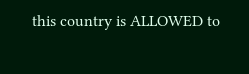this country is ALLOWED to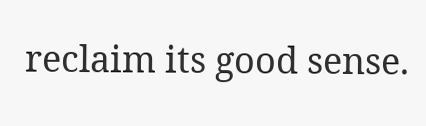reclaim its good sense.